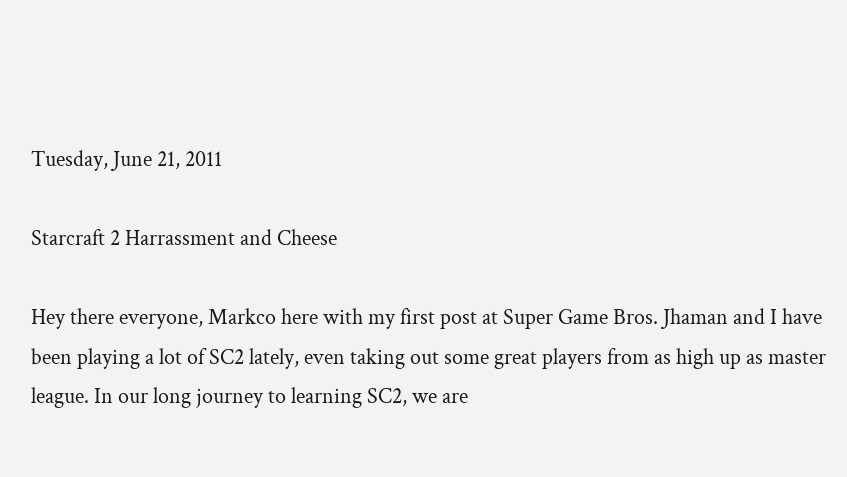Tuesday, June 21, 2011

Starcraft 2 Harrassment and Cheese

Hey there everyone, Markco here with my first post at Super Game Bros. Jhaman and I have been playing a lot of SC2 lately, even taking out some great players from as high up as master league. In our long journey to learning SC2, we are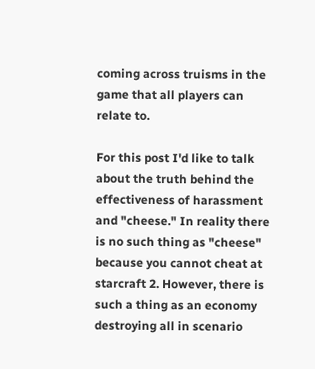coming across truisms in the game that all players can relate to.

For this post I'd like to talk about the truth behind the effectiveness of harassment and "cheese." In reality there is no such thing as "cheese" because you cannot cheat at starcraft 2. However, there is such a thing as an economy destroying all in scenario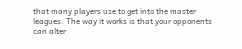that many players use to get into the master leagues. The way it works is that your opponents can alter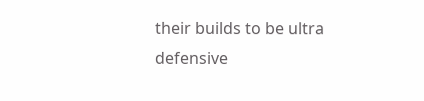their builds to be ultra defensive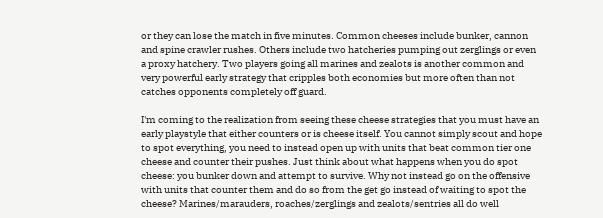or they can lose the match in five minutes. Common cheeses include bunker, cannon and spine crawler rushes. Others include two hatcheries pumping out zerglings or even a proxy hatchery. Two players going all marines and zealots is another common and very powerful early strategy that cripples both economies but more often than not catches opponents completely off guard.

I'm coming to the realization from seeing these cheese strategies that you must have an early playstyle that either counters or is cheese itself. You cannot simply scout and hope to spot everything, you need to instead open up with units that beat common tier one cheese and counter their pushes. Just think about what happens when you do spot cheese: you bunker down and attempt to survive. Why not instead go on the offensive with units that counter them and do so from the get go instead of waiting to spot the cheese? Marines/marauders, roaches/zerglings and zealots/sentries all do well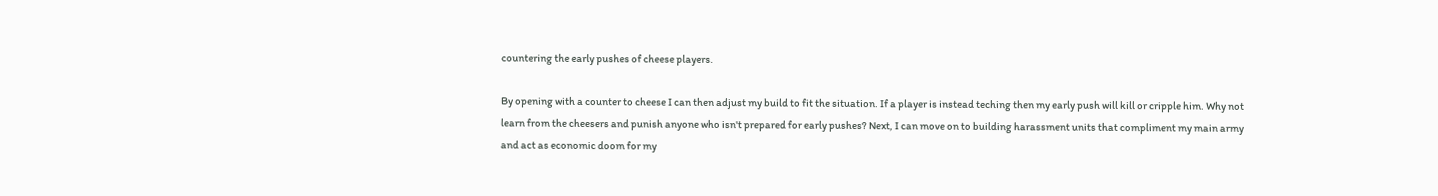countering the early pushes of cheese players.

By opening with a counter to cheese I can then adjust my build to fit the situation. If a player is instead teching then my early push will kill or cripple him. Why not learn from the cheesers and punish anyone who isn't prepared for early pushes? Next, I can move on to building harassment units that compliment my main army and act as economic doom for my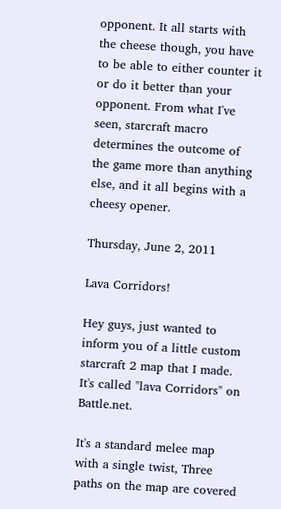opponent. It all starts with the cheese though, you have to be able to either counter it or do it better than your opponent. From what I've seen, starcraft macro determines the outcome of the game more than anything else, and it all begins with a cheesy opener.

Thursday, June 2, 2011

Lava Corridors!

Hey guys, just wanted to inform you of a little custom starcraft 2 map that I made. It's called "lava Corridors" on Battle.net.

It's a standard melee map with a single twist, Three paths on the map are covered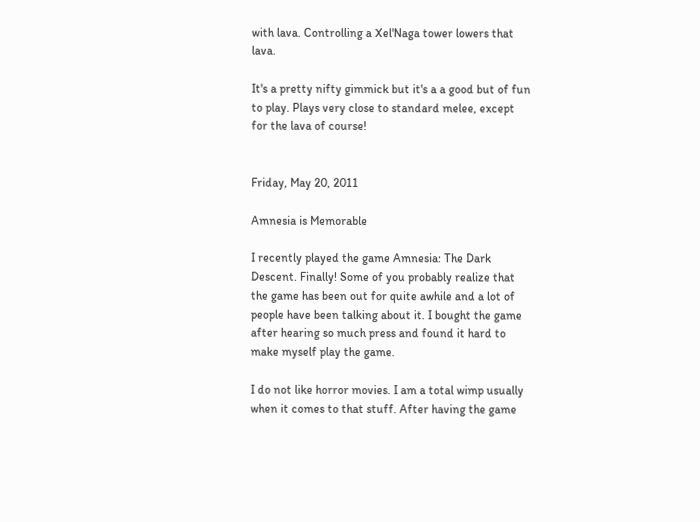with lava. Controlling a Xel'Naga tower lowers that lava.

It's a pretty nifty gimmick but it's a a good but of fun to play. Plays very close to standard melee, except for the lava of course!


Friday, May 20, 2011

Amnesia is Memorable

I recently played the game Amnesia: The Dark Descent. Finally! Some of you probably realize that the game has been out for quite awhile and a lot of people have been talking about it. I bought the game after hearing so much press and found it hard to make myself play the game.

I do not like horror movies. I am a total wimp usually when it comes to that stuff. After having the game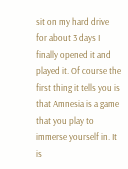sit on my hard drive for about 3 days I finally opened it and played it. Of course the first thing it tells you is that Amnesia is a game that you play to immerse yourself in. It is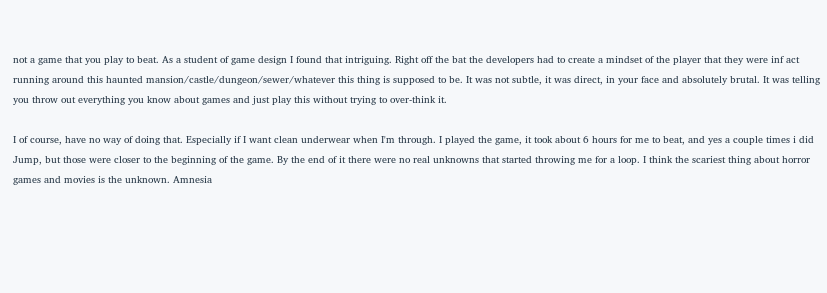not a game that you play to beat. As a student of game design I found that intriguing. Right off the bat the developers had to create a mindset of the player that they were inf act running around this haunted mansion/castle/dungeon/sewer/whatever this thing is supposed to be. It was not subtle, it was direct, in your face and absolutely brutal. It was telling you throw out everything you know about games and just play this without trying to over-think it.

I of course, have no way of doing that. Especially if I want clean underwear when I'm through. I played the game, it took about 6 hours for me to beat, and yes a couple times i did Jump, but those were closer to the beginning of the game. By the end of it there were no real unknowns that started throwing me for a loop. I think the scariest thing about horror games and movies is the unknown. Amnesia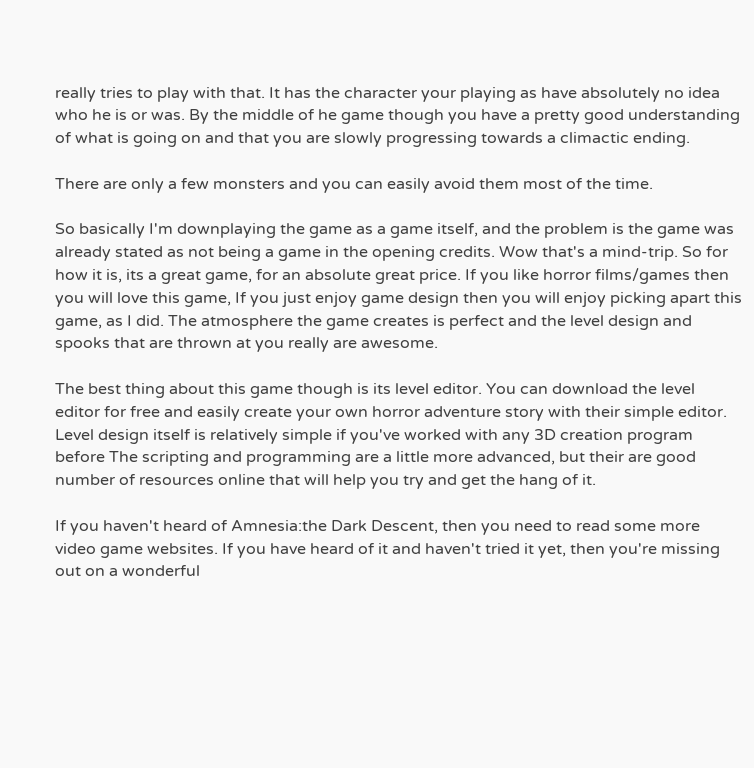really tries to play with that. It has the character your playing as have absolutely no idea who he is or was. By the middle of he game though you have a pretty good understanding of what is going on and that you are slowly progressing towards a climactic ending.

There are only a few monsters and you can easily avoid them most of the time.

So basically I'm downplaying the game as a game itself, and the problem is the game was already stated as not being a game in the opening credits. Wow that's a mind-trip. So for how it is, its a great game, for an absolute great price. If you like horror films/games then you will love this game, If you just enjoy game design then you will enjoy picking apart this game, as I did. The atmosphere the game creates is perfect and the level design and spooks that are thrown at you really are awesome.

The best thing about this game though is its level editor. You can download the level editor for free and easily create your own horror adventure story with their simple editor. Level design itself is relatively simple if you've worked with any 3D creation program before The scripting and programming are a little more advanced, but their are good number of resources online that will help you try and get the hang of it.

If you haven't heard of Amnesia:the Dark Descent, then you need to read some more video game websites. If you have heard of it and haven't tried it yet, then you're missing out on a wonderful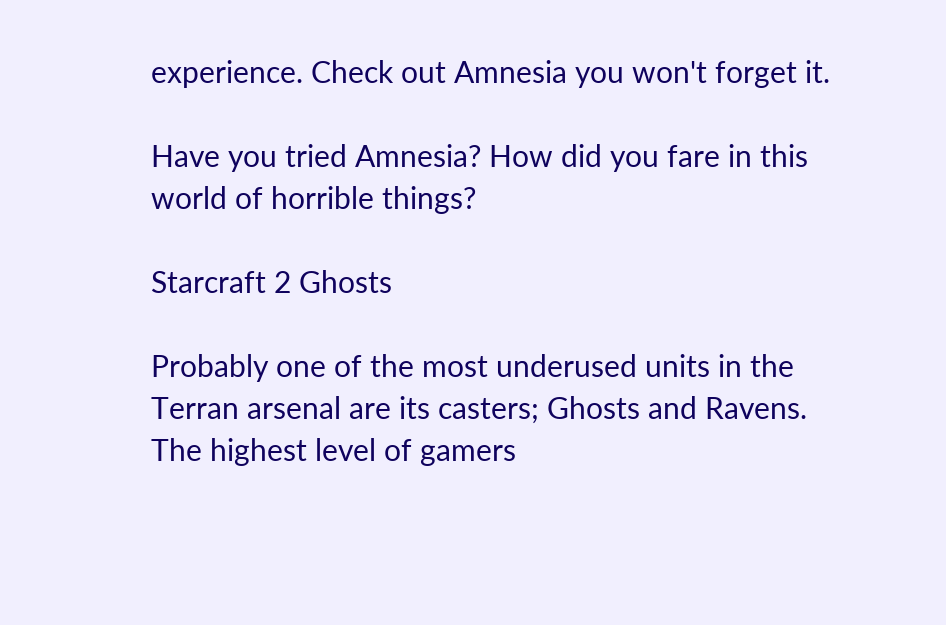experience. Check out Amnesia you won't forget it.

Have you tried Amnesia? How did you fare in this world of horrible things?

Starcraft 2 Ghosts

Probably one of the most underused units in the Terran arsenal are its casters; Ghosts and Ravens. The highest level of gamers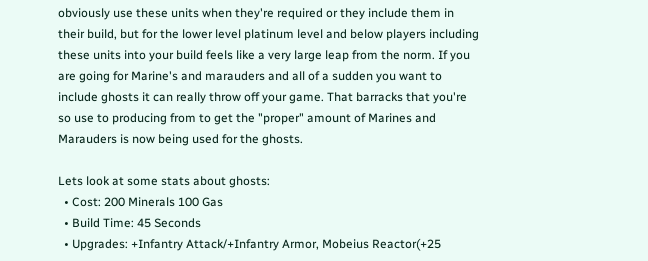obviously use these units when they're required or they include them in their build, but for the lower level platinum level and below players including these units into your build feels like a very large leap from the norm. If you are going for Marine's and marauders and all of a sudden you want to include ghosts it can really throw off your game. That barracks that you're so use to producing from to get the "proper" amount of Marines and Marauders is now being used for the ghosts.

Lets look at some stats about ghosts:
  • Cost: 200 Minerals 100 Gas
  • Build Time: 45 Seconds
  • Upgrades: +Infantry Attack/+Infantry Armor, Mobeius Reactor(+25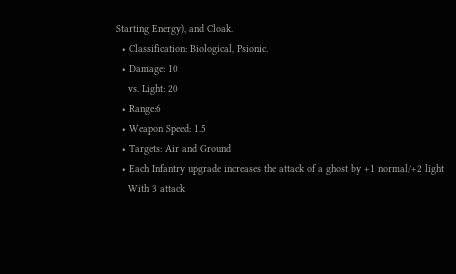Starting Energy), and Cloak.
  • Classification: Biological, Psionic.
  • Damage: 10
    vs. Light: 20
  • Range:6
  • Weapon Speed: 1.5
  • Targets: Air and Ground
  • Each Infantry upgrade increases the attack of a ghost by +1 normal/+2 light
    With 3 attack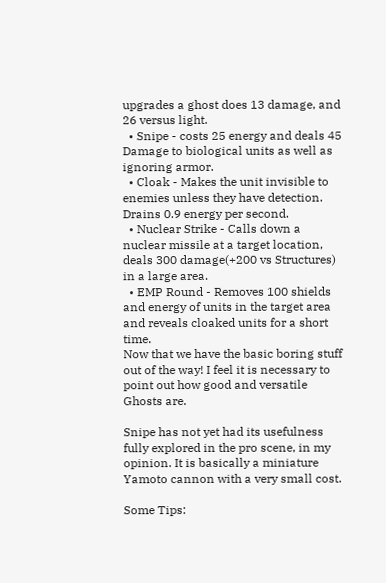upgrades a ghost does 13 damage, and 26 versus light.
  • Snipe - costs 25 energy and deals 45 Damage to biological units as well as ignoring armor.
  • Cloak - Makes the unit invisible to enemies unless they have detection. Drains 0.9 energy per second.
  • Nuclear Strike - Calls down a nuclear missile at a target location, deals 300 damage(+200 vs Structures) in a large area.
  • EMP Round - Removes 100 shields and energy of units in the target area and reveals cloaked units for a short time.
Now that we have the basic boring stuff out of the way! I feel it is necessary to point out how good and versatile Ghosts are.

Snipe has not yet had its usefulness fully explored in the pro scene, in my opinion. It is basically a miniature Yamoto cannon with a very small cost.

Some Tips: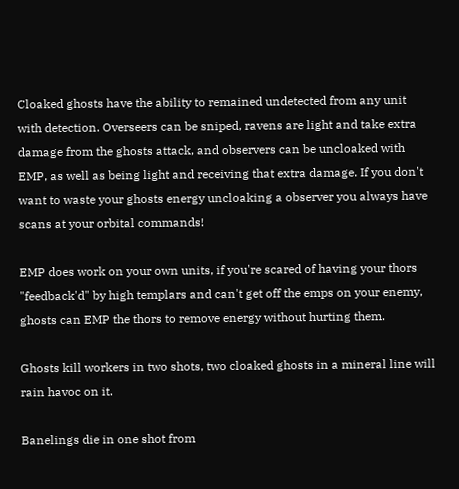Cloaked ghosts have the ability to remained undetected from any unit with detection. Overseers can be sniped, ravens are light and take extra damage from the ghosts attack, and observers can be uncloaked with EMP, as well as being light and receiving that extra damage. If you don't want to waste your ghosts energy uncloaking a observer you always have scans at your orbital commands!

EMP does work on your own units, if you're scared of having your thors "feedback'd" by high templars and can't get off the emps on your enemy, ghosts can EMP the thors to remove energy without hurting them.

Ghosts kill workers in two shots, two cloaked ghosts in a mineral line will rain havoc on it.

Banelings die in one shot from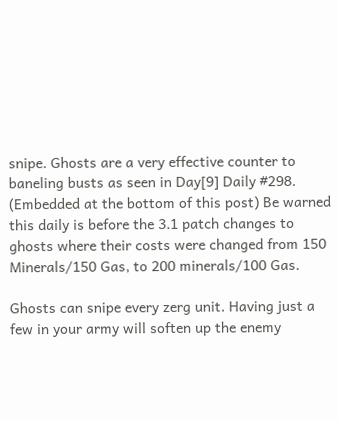snipe. Ghosts are a very effective counter to baneling busts as seen in Day[9] Daily #298. (Embedded at the bottom of this post) Be warned this daily is before the 3.1 patch changes to ghosts where their costs were changed from 150 Minerals/150 Gas, to 200 minerals/100 Gas.

Ghosts can snipe every zerg unit. Having just a few in your army will soften up the enemy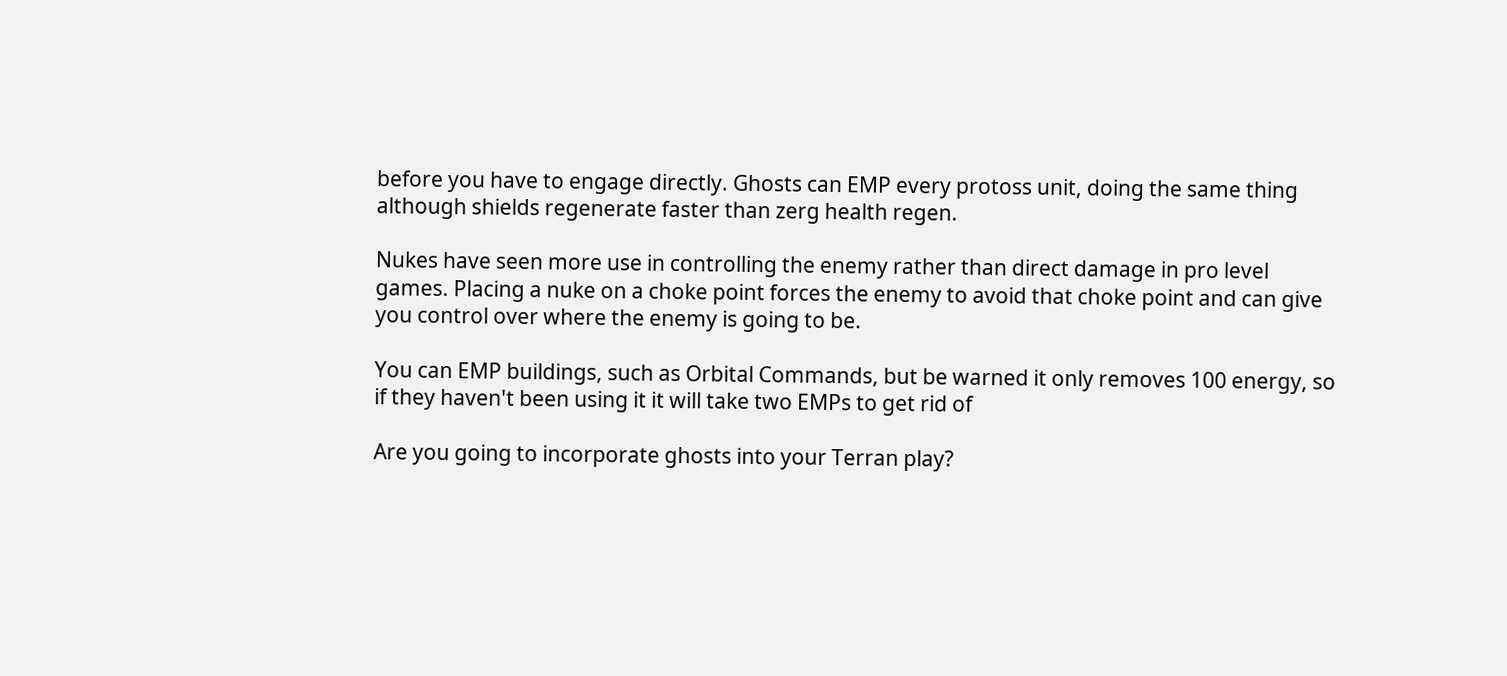before you have to engage directly. Ghosts can EMP every protoss unit, doing the same thing although shields regenerate faster than zerg health regen.

Nukes have seen more use in controlling the enemy rather than direct damage in pro level games. Placing a nuke on a choke point forces the enemy to avoid that choke point and can give you control over where the enemy is going to be.

You can EMP buildings, such as Orbital Commands, but be warned it only removes 100 energy, so if they haven't been using it it will take two EMPs to get rid of

Are you going to incorporate ghosts into your Terran play?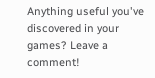Anything useful you've discovered in your games? Leave a comment!